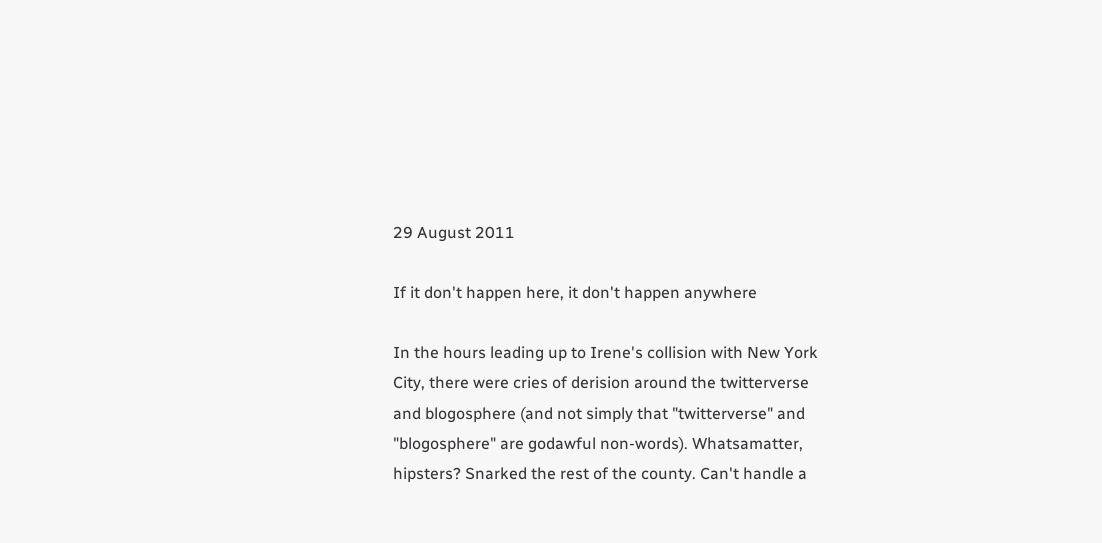29 August 2011

If it don't happen here, it don't happen anywhere

In the hours leading up to Irene's collision with New York City, there were cries of derision around the twitterverse and blogosphere (and not simply that "twitterverse" and "blogosphere" are godawful non-words). Whatsamatter, hipsters? Snarked the rest of the county. Can't handle a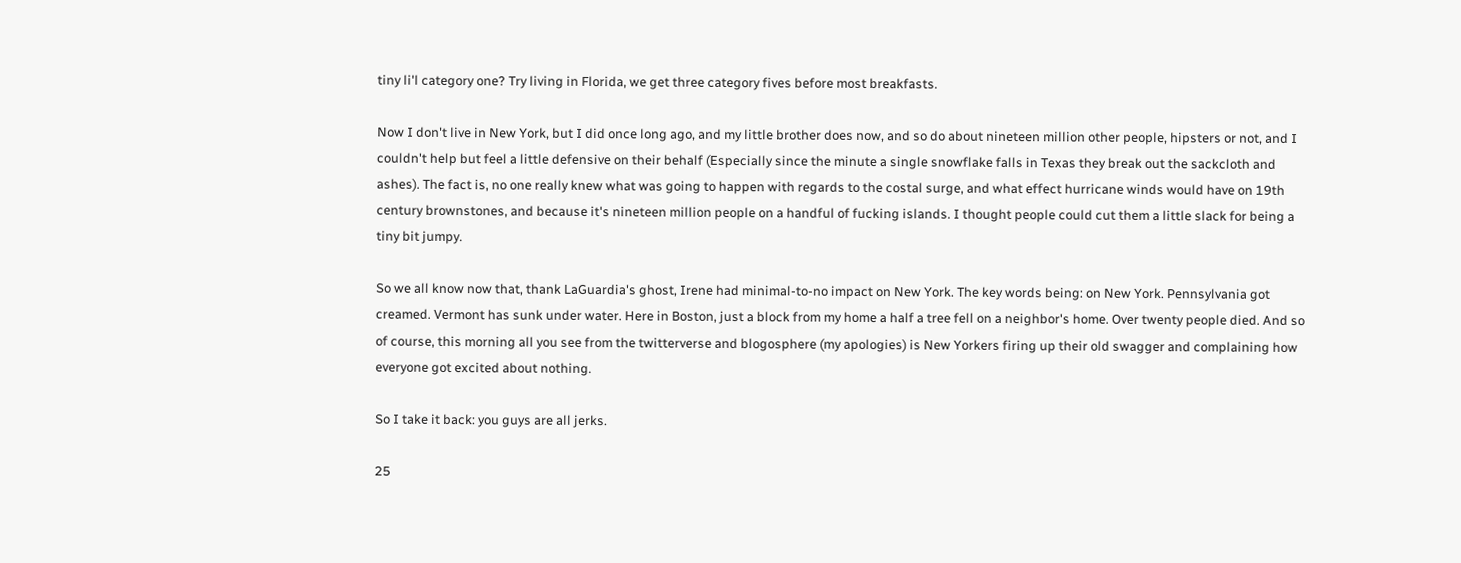tiny li'l category one? Try living in Florida, we get three category fives before most breakfasts.

Now I don't live in New York, but I did once long ago, and my little brother does now, and so do about nineteen million other people, hipsters or not, and I couldn't help but feel a little defensive on their behalf (Especially since the minute a single snowflake falls in Texas they break out the sackcloth and ashes). The fact is, no one really knew what was going to happen with regards to the costal surge, and what effect hurricane winds would have on 19th century brownstones, and because it's nineteen million people on a handful of fucking islands. I thought people could cut them a little slack for being a tiny bit jumpy.

So we all know now that, thank LaGuardia's ghost, Irene had minimal-to-no impact on New York. The key words being: on New York. Pennsylvania got creamed. Vermont has sunk under water. Here in Boston, just a block from my home a half a tree fell on a neighbor's home. Over twenty people died. And so of course, this morning all you see from the twitterverse and blogosphere (my apologies) is New Yorkers firing up their old swagger and complaining how everyone got excited about nothing.

So I take it back: you guys are all jerks.

25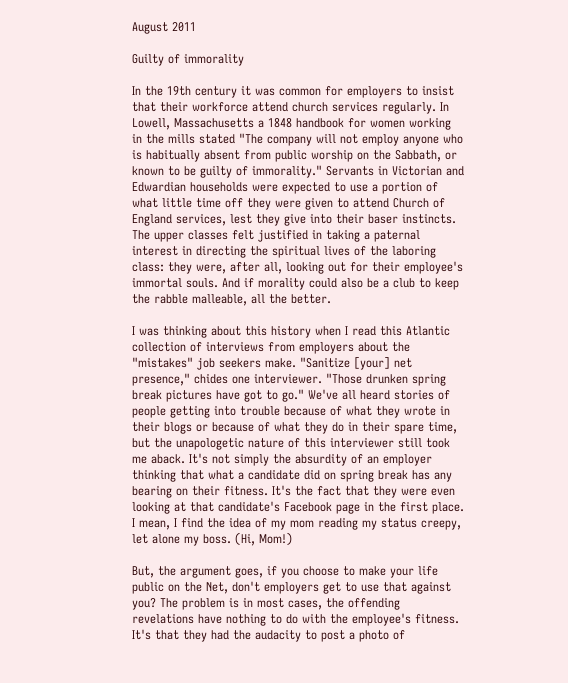August 2011

Guilty of immorality

In the 19th century it was common for employers to insist that their workforce attend church services regularly. In Lowell, Massachusetts a 1848 handbook for women working in the mills stated "The company will not employ anyone who is habitually absent from public worship on the Sabbath, or known to be guilty of immorality." Servants in Victorian and Edwardian households were expected to use a portion of what little time off they were given to attend Church of England services, lest they give into their baser instincts. The upper classes felt justified in taking a paternal interest in directing the spiritual lives of the laboring class: they were, after all, looking out for their employee's immortal souls. And if morality could also be a club to keep the rabble malleable, all the better.

I was thinking about this history when I read this Atlantic collection of interviews from employers about the "mistakes" job seekers make. "Sanitize [your] net presence," chides one interviewer. "Those drunken spring break pictures have got to go." We've all heard stories of people getting into trouble because of what they wrote in their blogs or because of what they do in their spare time, but the unapologetic nature of this interviewer still took me aback. It's not simply the absurdity of an employer thinking that what a candidate did on spring break has any bearing on their fitness. It's the fact that they were even looking at that candidate's Facebook page in the first place. I mean, I find the idea of my mom reading my status creepy, let alone my boss. (Hi, Mom!)

But, the argument goes, if you choose to make your life public on the Net, don't employers get to use that against you? The problem is in most cases, the offending revelations have nothing to do with the employee's fitness. It's that they had the audacity to post a photo of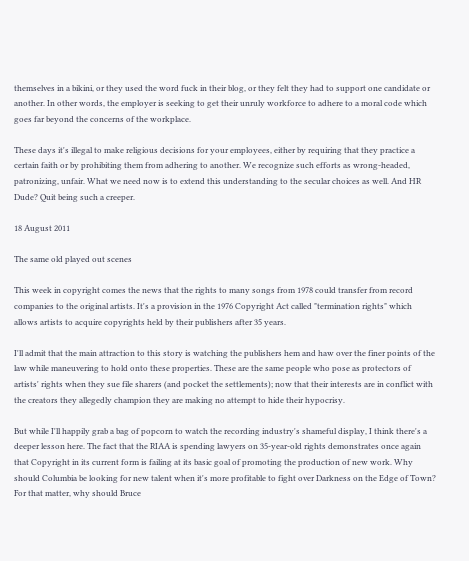themselves in a bikini, or they used the word fuck in their blog, or they felt they had to support one candidate or another. In other words, the employer is seeking to get their unruly workforce to adhere to a moral code which goes far beyond the concerns of the workplace.

These days it's illegal to make religious decisions for your employees, either by requiring that they practice a certain faith or by prohibiting them from adhering to another. We recognize such efforts as wrong-headed, patronizing, unfair. What we need now is to extend this understanding to the secular choices as well. And HR Dude? Quit being such a creeper.

18 August 2011

The same old played out scenes

This week in copyright comes the news that the rights to many songs from 1978 could transfer from record companies to the original artists. It's a provision in the 1976 Copyright Act called "termination rights" which allows artists to acquire copyrights held by their publishers after 35 years.

I'll admit that the main attraction to this story is watching the publishers hem and haw over the finer points of the law while maneuvering to hold onto these properties. These are the same people who pose as protectors of artists' rights when they sue file sharers (and pocket the settlements); now that their interests are in conflict with the creators they allegedly champion they are making no attempt to hide their hypocrisy.

But while I'll happily grab a bag of popcorn to watch the recording industry's shameful display, I think there's a deeper lesson here. The fact that the RIAA is spending lawyers on 35-year-old rights demonstrates once again that Copyright in its current form is failing at its basic goal of promoting the production of new work. Why should Columbia be looking for new talent when it's more profitable to fight over Darkness on the Edge of Town? For that matter, why should Bruce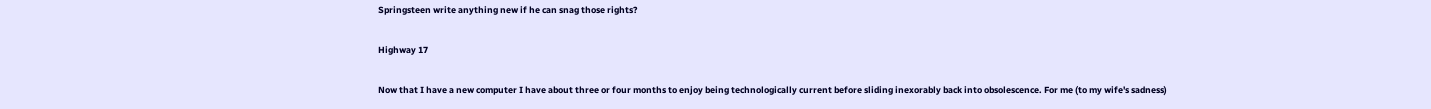Springsteen write anything new if he can snag those rights?

Highway 17

Now that I have a new computer I have about three or four months to enjoy being technologically current before sliding inexorably back into obsolescence. For me (to my wife's sadness)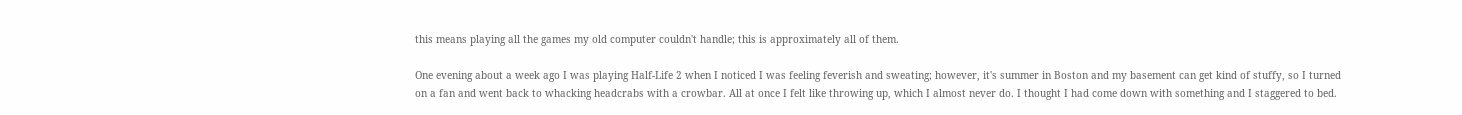this means playing all the games my old computer couldn't handle; this is approximately all of them.

One evening about a week ago I was playing Half-Life 2 when I noticed I was feeling feverish and sweating; however, it's summer in Boston and my basement can get kind of stuffy, so I turned on a fan and went back to whacking headcrabs with a crowbar. All at once I felt like throwing up, which I almost never do. I thought I had come down with something and I staggered to bed.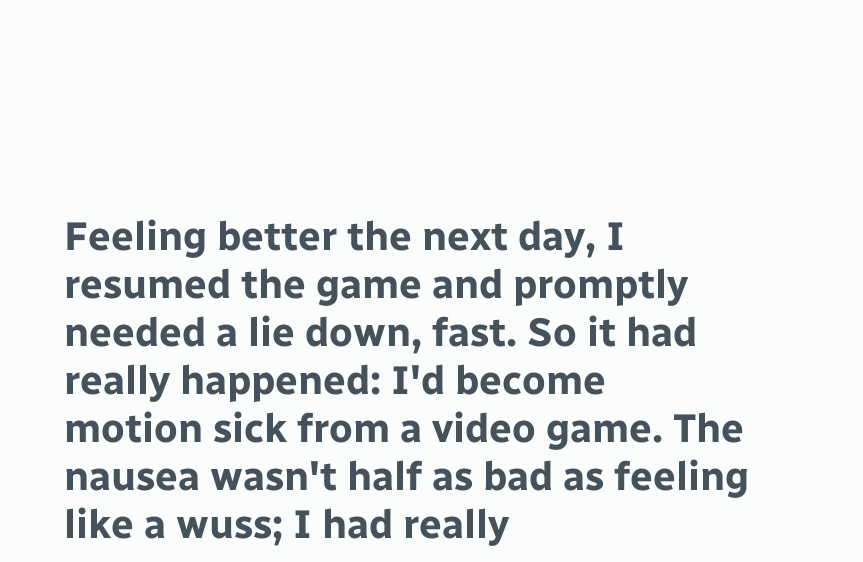Feeling better the next day, I resumed the game and promptly needed a lie down, fast. So it had really happened: I'd become motion sick from a video game. The nausea wasn't half as bad as feeling like a wuss; I had really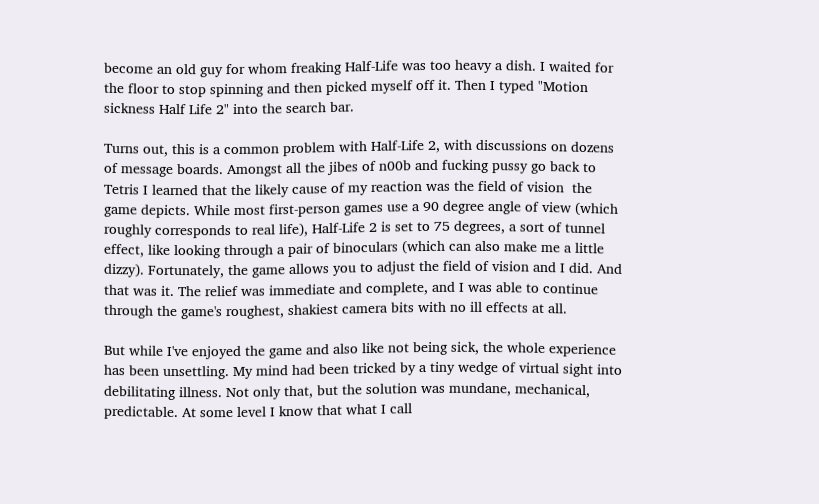become an old guy for whom freaking Half-Life was too heavy a dish. I waited for the floor to stop spinning and then picked myself off it. Then I typed "Motion sickness Half Life 2" into the search bar.

Turns out, this is a common problem with Half-Life 2, with discussions on dozens of message boards. Amongst all the jibes of n00b and fucking pussy go back to Tetris I learned that the likely cause of my reaction was the field of vision  the game depicts. While most first-person games use a 90 degree angle of view (which roughly corresponds to real life), Half-Life 2 is set to 75 degrees, a sort of tunnel effect, like looking through a pair of binoculars (which can also make me a little dizzy). Fortunately, the game allows you to adjust the field of vision and I did. And that was it. The relief was immediate and complete, and I was able to continue through the game's roughest, shakiest camera bits with no ill effects at all.

But while I've enjoyed the game and also like not being sick, the whole experience has been unsettling. My mind had been tricked by a tiny wedge of virtual sight into debilitating illness. Not only that, but the solution was mundane, mechanical, predictable. At some level I know that what I call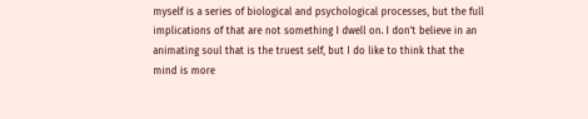myself is a series of biological and psychological processes, but the full implications of that are not something I dwell on. I don't believe in an animating soul that is the truest self, but I do like to think that the mind is more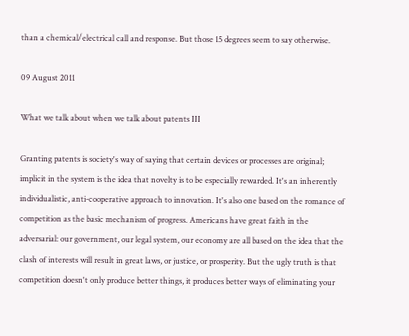than a chemical/electrical call and response. But those 15 degrees seem to say otherwise.

09 August 2011

What we talk about when we talk about patents III

Granting patents is society's way of saying that certain devices or processes are original; implicit in the system is the idea that novelty is to be especially rewarded. It's an inherently individualistic, anti-cooperative approach to innovation. It's also one based on the romance of competition as the basic mechanism of progress. Americans have great faith in the adversarial: our government, our legal system, our economy are all based on the idea that the clash of interests will result in great laws, or justice, or prosperity. But the ugly truth is that competition doesn't only produce better things, it produces better ways of eliminating your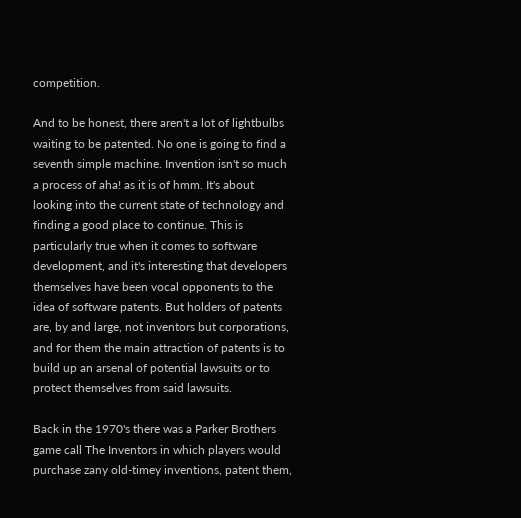competition.

And to be honest, there aren't a lot of lightbulbs waiting to be patented. No one is going to find a seventh simple machine. Invention isn't so much a process of aha! as it is of hmm. It's about looking into the current state of technology and finding a good place to continue. This is particularly true when it comes to software development, and it's interesting that developers themselves have been vocal opponents to the idea of software patents. But holders of patents are, by and large, not inventors but corporations, and for them the main attraction of patents is to build up an arsenal of potential lawsuits or to protect themselves from said lawsuits.

Back in the 1970's there was a Parker Brothers game call The Inventors in which players would purchase zany old-timey inventions, patent them,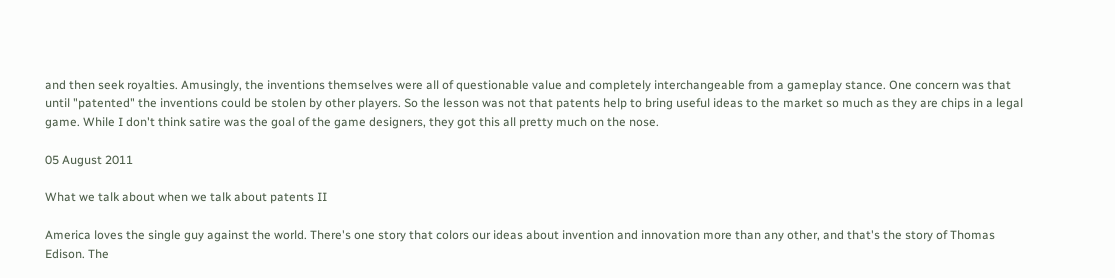and then seek royalties. Amusingly, the inventions themselves were all of questionable value and completely interchangeable from a gameplay stance. One concern was that until "patented" the inventions could be stolen by other players. So the lesson was not that patents help to bring useful ideas to the market so much as they are chips in a legal game. While I don't think satire was the goal of the game designers, they got this all pretty much on the nose.

05 August 2011

What we talk about when we talk about patents II

America loves the single guy against the world. There's one story that colors our ideas about invention and innovation more than any other, and that's the story of Thomas Edison. The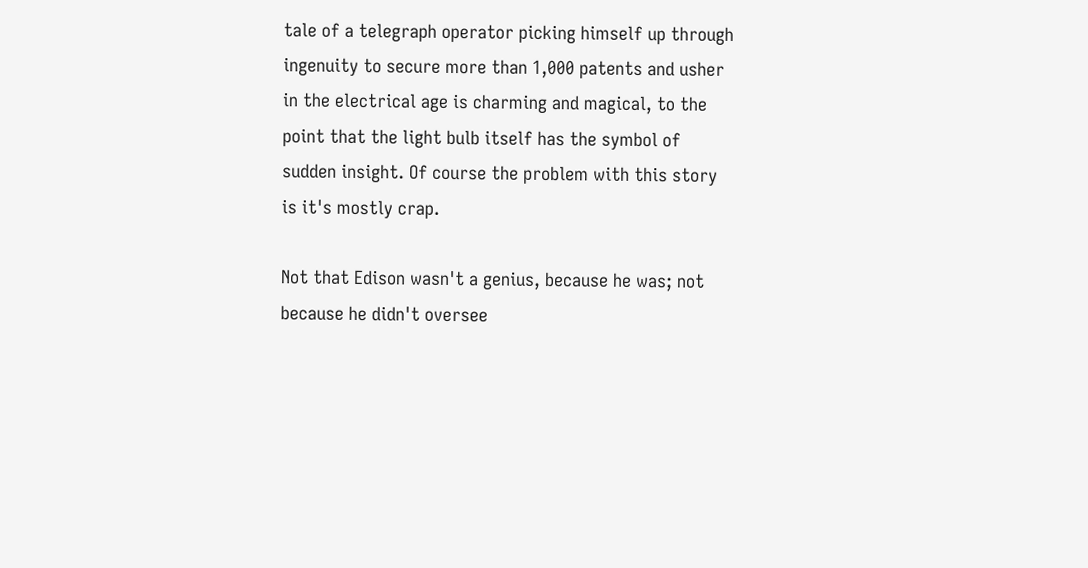tale of a telegraph operator picking himself up through ingenuity to secure more than 1,000 patents and usher in the electrical age is charming and magical, to the point that the light bulb itself has the symbol of sudden insight. Of course the problem with this story is it's mostly crap.

Not that Edison wasn't a genius, because he was; not because he didn't oversee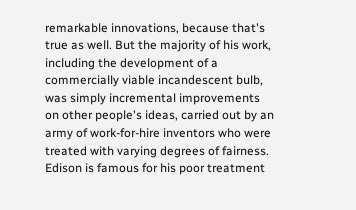remarkable innovations, because that's true as well. But the majority of his work, including the development of a commercially viable incandescent bulb, was simply incremental improvements on other people's ideas, carried out by an army of work-for-hire inventors who were treated with varying degrees of fairness. Edison is famous for his poor treatment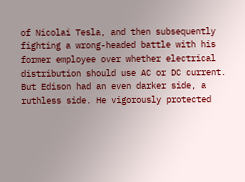of Nicolai Tesla, and then subsequently fighting a wrong-headed battle with his former employee over whether electrical distribution should use AC or DC current. But Edison had an even darker side, a ruthless side. He vigorously protected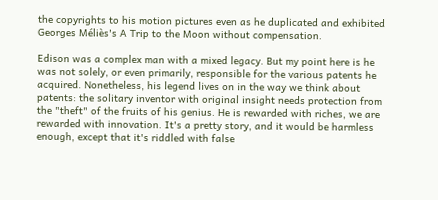the copyrights to his motion pictures even as he duplicated and exhibited Georges Méliès's A Trip to the Moon without compensation.

Edison was a complex man with a mixed legacy. But my point here is he was not solely, or even primarily, responsible for the various patents he acquired. Nonetheless, his legend lives on in the way we think about patents: the solitary inventor with original insight needs protection from the "theft" of the fruits of his genius. He is rewarded with riches, we are rewarded with innovation. It's a pretty story, and it would be harmless enough, except that it's riddled with false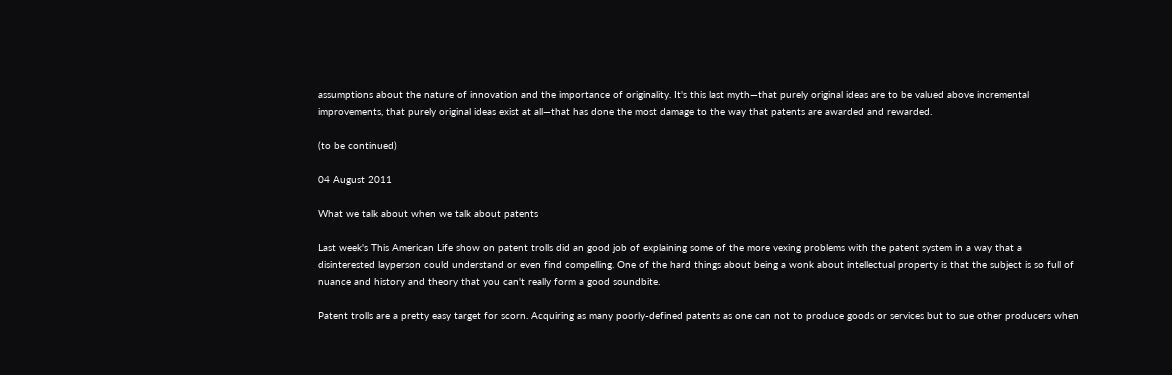assumptions about the nature of innovation and the importance of originality. It's this last myth—that purely original ideas are to be valued above incremental improvements, that purely original ideas exist at all—that has done the most damage to the way that patents are awarded and rewarded.

(to be continued)

04 August 2011

What we talk about when we talk about patents

Last week's This American Life show on patent trolls did an good job of explaining some of the more vexing problems with the patent system in a way that a disinterested layperson could understand or even find compelling. One of the hard things about being a wonk about intellectual property is that the subject is so full of nuance and history and theory that you can't really form a good soundbite.

Patent trolls are a pretty easy target for scorn. Acquiring as many poorly-defined patents as one can not to produce goods or services but to sue other producers when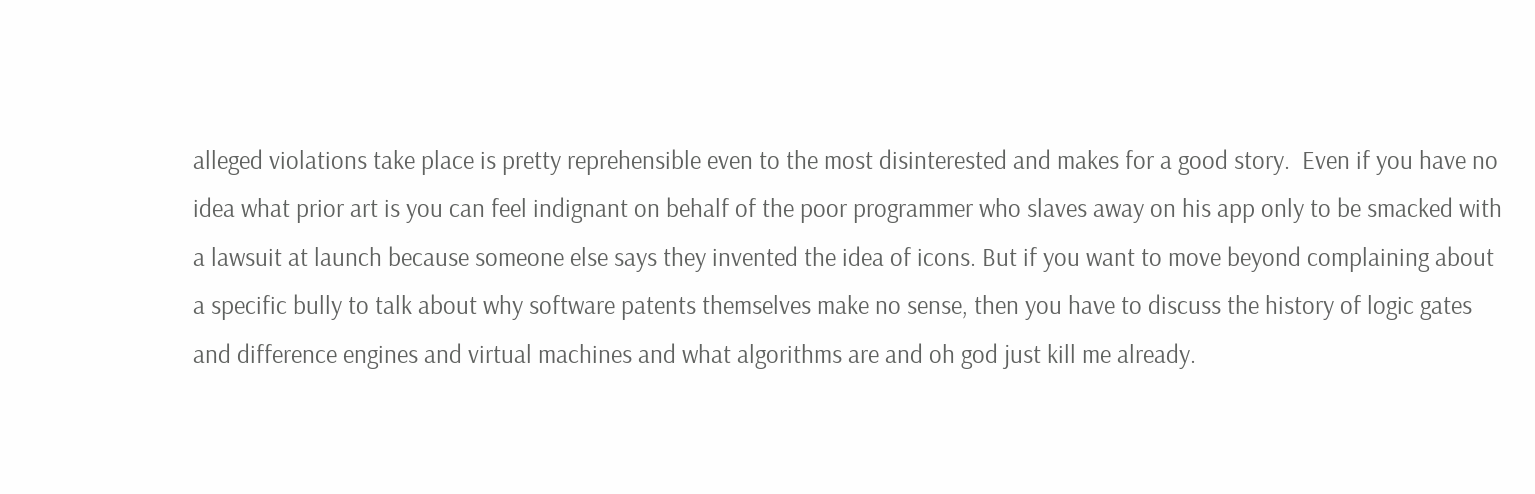alleged violations take place is pretty reprehensible even to the most disinterested and makes for a good story.  Even if you have no idea what prior art is you can feel indignant on behalf of the poor programmer who slaves away on his app only to be smacked with a lawsuit at launch because someone else says they invented the idea of icons. But if you want to move beyond complaining about a specific bully to talk about why software patents themselves make no sense, then you have to discuss the history of logic gates and difference engines and virtual machines and what algorithms are and oh god just kill me already.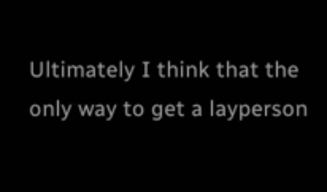Ultimately I think that the only way to get a layperson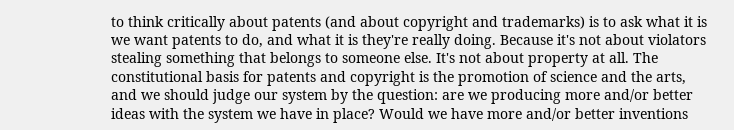to think critically about patents (and about copyright and trademarks) is to ask what it is we want patents to do, and what it is they're really doing. Because it's not about violators stealing something that belongs to someone else. It's not about property at all. The constitutional basis for patents and copyright is the promotion of science and the arts, and we should judge our system by the question: are we producing more and/or better ideas with the system we have in place? Would we have more and/or better inventions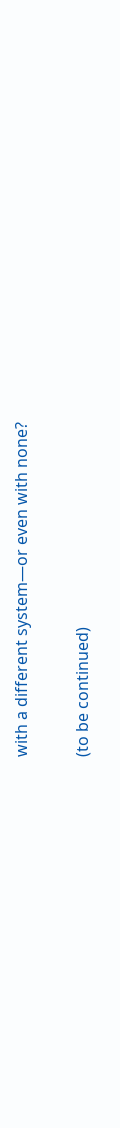with a different system—or even with none?

(to be continued)